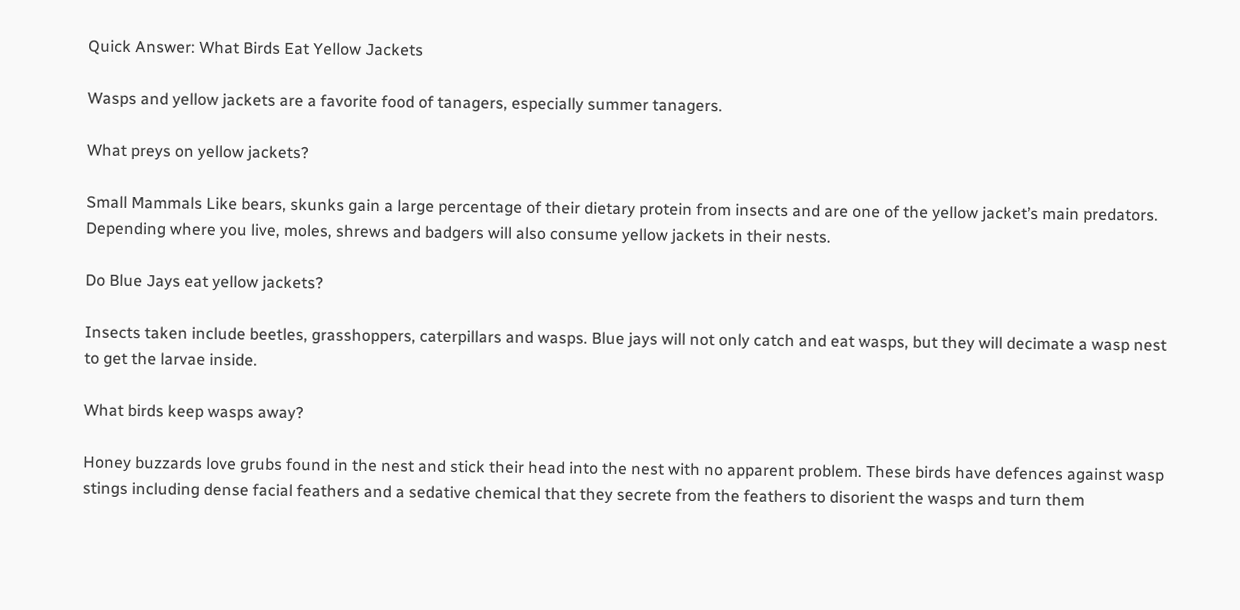Quick Answer: What Birds Eat Yellow Jackets

Wasps and yellow jackets are a favorite food of tanagers, especially summer tanagers.

What preys on yellow jackets?

Small Mammals Like bears, skunks gain a large percentage of their dietary protein from insects and are one of the yellow jacket’s main predators. Depending where you live, moles, shrews and badgers will also consume yellow jackets in their nests.

Do Blue Jays eat yellow jackets?

Insects taken include beetles, grasshoppers, caterpillars and wasps. Blue jays will not only catch and eat wasps, but they will decimate a wasp nest to get the larvae inside.

What birds keep wasps away?

Honey buzzards love grubs found in the nest and stick their head into the nest with no apparent problem. These birds have defences against wasp stings including dense facial feathers and a sedative chemical that they secrete from the feathers to disorient the wasps and turn them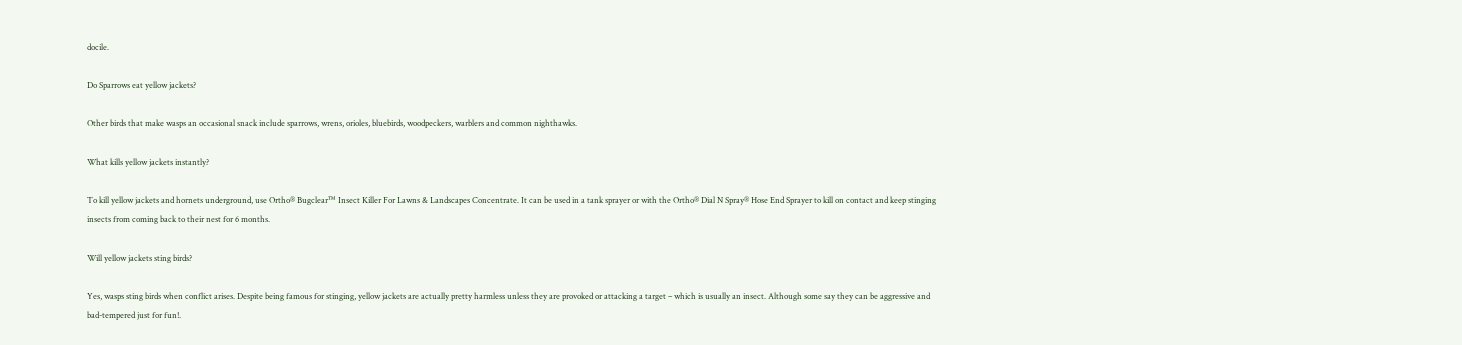docile.

Do Sparrows eat yellow jackets?

Other birds that make wasps an occasional snack include sparrows, wrens, orioles, bluebirds, woodpeckers, warblers and common nighthawks.

What kills yellow jackets instantly?

To kill yellow jackets and hornets underground, use Ortho® Bugclear™ Insect Killer For Lawns & Landscapes Concentrate. It can be used in a tank sprayer or with the Ortho® Dial N Spray® Hose End Sprayer to kill on contact and keep stinging insects from coming back to their nest for 6 months.

Will yellow jackets sting birds?

Yes, wasps sting birds when conflict arises. Despite being famous for stinging, yellow jackets are actually pretty harmless unless they are provoked or attacking a target – which is usually an insect. Although some say they can be aggressive and bad-tempered just for fun!.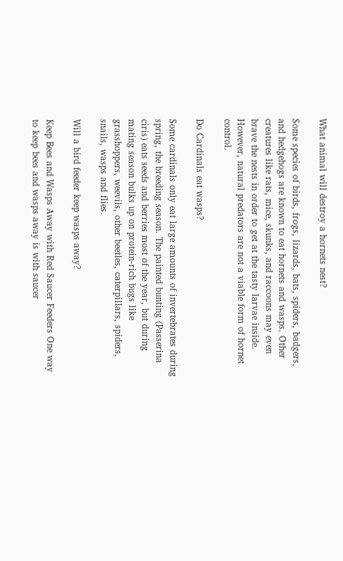What animal will destroy a hornets nest?

Some species of birds, frogs, lizards, bats, spiders, badgers, and hedgehogs are known to eat hornets and wasps. Other creatures like rats, mice, skunks, and raccoons may even brave the nests in order to get at the tasty larvae inside. However, natural predators are not a viable form of hornet control.

Do Cardinals eat wasps?

Some cardinals only eat large amounts of invertebrates during spring, the breeding season. The painted bunting (Passerina ciris) eats seeds and berries most of the year, but during mating season bulks up on protein-rich bugs like grasshoppers, weevils, other beetles, caterpillars, spiders, snails, wasps and flies.

Will a bird feeder keep wasps away?

Keep Bees and Wasps Away with Red Saucer Feeders One way to keep bees and wasps away is with saucer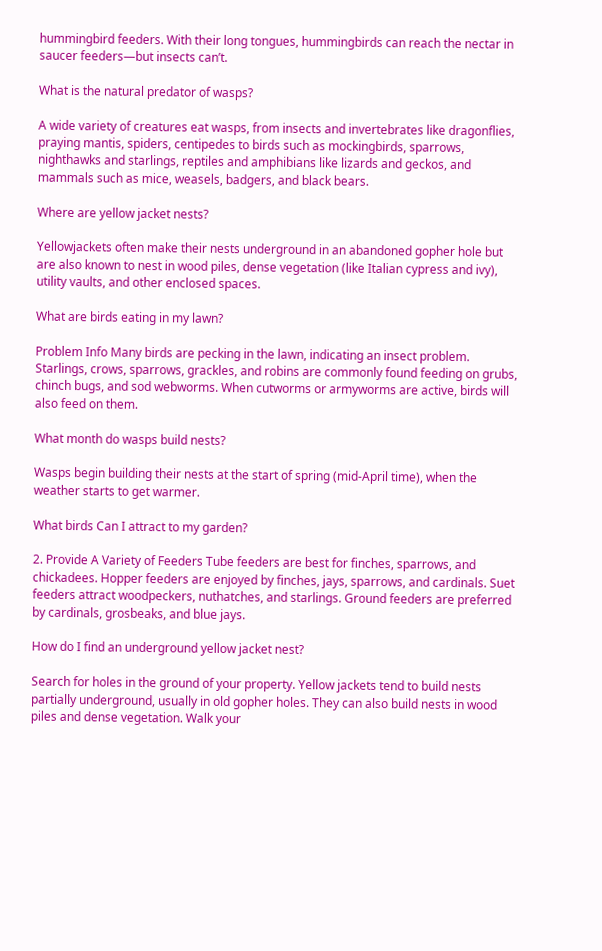hummingbird feeders. With their long tongues, hummingbirds can reach the nectar in saucer feeders—but insects can’t.

What is the natural predator of wasps?

A wide variety of creatures eat wasps, from insects and invertebrates like dragonflies, praying mantis, spiders, centipedes to birds such as mockingbirds, sparrows, nighthawks and starlings, reptiles and amphibians like lizards and geckos, and mammals such as mice, weasels, badgers, and black bears.

Where are yellow jacket nests?

Yellowjackets often make their nests underground in an abandoned gopher hole but are also known to nest in wood piles, dense vegetation (like Italian cypress and ivy), utility vaults, and other enclosed spaces.

What are birds eating in my lawn?

Problem Info Many birds are pecking in the lawn, indicating an insect problem. Starlings, crows, sparrows, grackles, and robins are commonly found feeding on grubs, chinch bugs, and sod webworms. When cutworms or armyworms are active, birds will also feed on them.

What month do wasps build nests?

Wasps begin building their nests at the start of spring (mid-April time), when the weather starts to get warmer.

What birds Can I attract to my garden?

2. Provide A Variety of Feeders Tube feeders are best for finches, sparrows, and chickadees. Hopper feeders are enjoyed by finches, jays, sparrows, and cardinals. Suet feeders attract woodpeckers, nuthatches, and starlings. Ground feeders are preferred by cardinals, grosbeaks, and blue jays.

How do I find an underground yellow jacket nest?

Search for holes in the ground of your property. Yellow jackets tend to build nests partially underground, usually in old gopher holes. They can also build nests in wood piles and dense vegetation. Walk your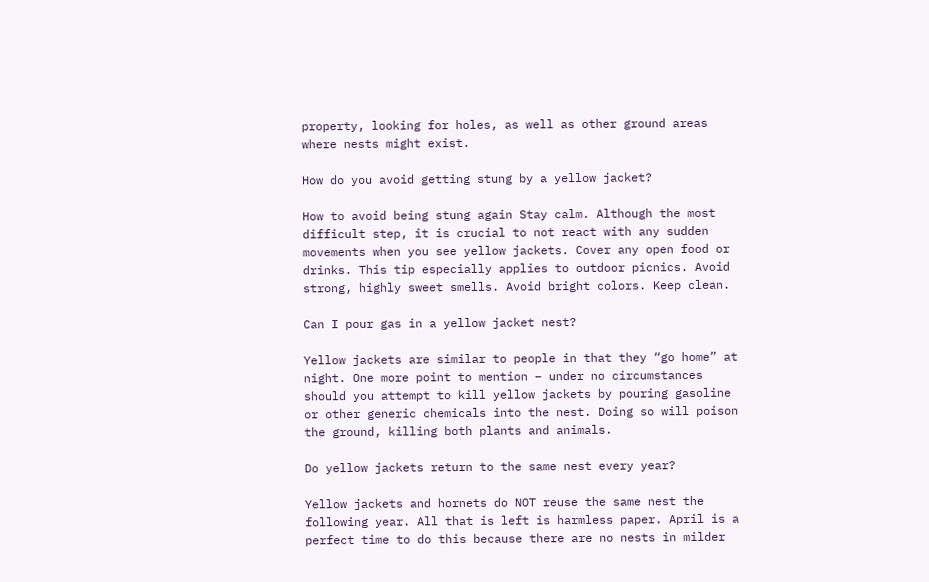property, looking for holes, as well as other ground areas where nests might exist.

How do you avoid getting stung by a yellow jacket?

How to avoid being stung again Stay calm. Although the most difficult step, it is crucial to not react with any sudden movements when you see yellow jackets. Cover any open food or drinks. This tip especially applies to outdoor picnics. Avoid strong, highly sweet smells. Avoid bright colors. Keep clean.

Can I pour gas in a yellow jacket nest?

Yellow jackets are similar to people in that they “go home” at night. One more point to mention – under no circumstances should you attempt to kill yellow jackets by pouring gasoline or other generic chemicals into the nest. Doing so will poison the ground, killing both plants and animals.

Do yellow jackets return to the same nest every year?

Yellow jackets and hornets do NOT reuse the same nest the following year. All that is left is harmless paper. April is a perfect time to do this because there are no nests in milder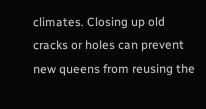climates. Closing up old cracks or holes can prevent new queens from reusing the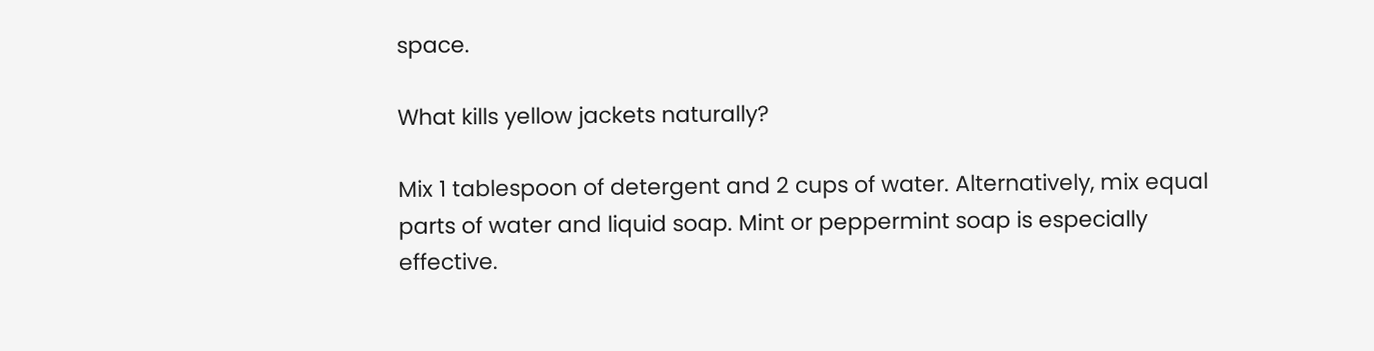space.

What kills yellow jackets naturally?

Mix 1 tablespoon of detergent and 2 cups of water. Alternatively, mix equal parts of water and liquid soap. Mint or peppermint soap is especially effective.